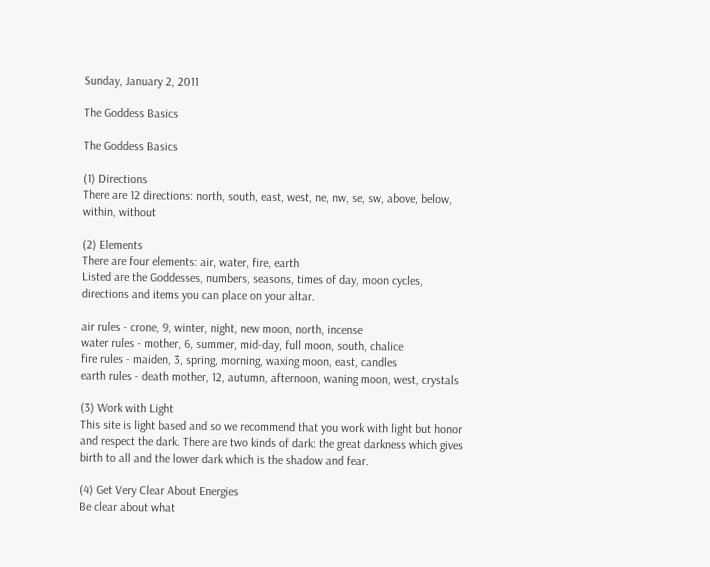Sunday, January 2, 2011

The Goddess Basics

The Goddess Basics

(1) Directions
There are 12 directions: north, south, east, west, ne, nw, se, sw, above, below, within, without

(2) Elements
There are four elements: air, water, fire, earth
Listed are the Goddesses, numbers, seasons, times of day, moon cycles, directions and items you can place on your altar.

air rules - crone, 9, winter, night, new moon, north, incense
water rules - mother, 6, summer, mid-day, full moon, south, chalice
fire rules - maiden, 3, spring, morning, waxing moon, east, candles
earth rules - death mother, 12, autumn, afternoon, waning moon, west, crystals

(3) Work with Light
This site is light based and so we recommend that you work with light but honor and respect the dark. There are two kinds of dark: the great darkness which gives birth to all and the lower dark which is the shadow and fear.

(4) Get Very Clear About Energies
Be clear about what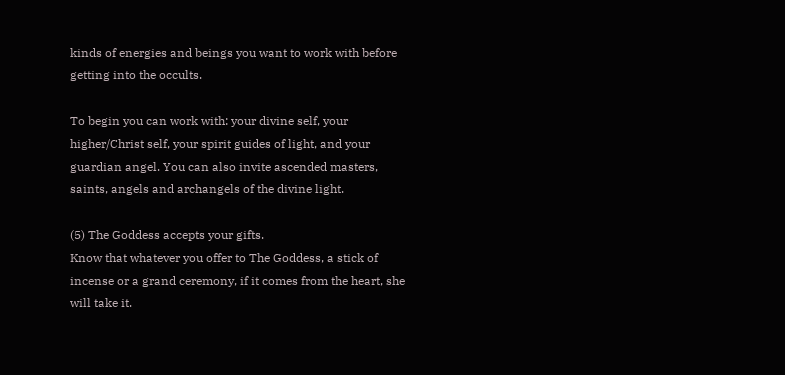kinds of energies and beings you want to work with before getting into the occults.

To begin you can work with: your divine self, your higher/Christ self, your spirit guides of light, and your guardian angel. You can also invite ascended masters, saints, angels and archangels of the divine light.

(5) The Goddess accepts your gifts.
Know that whatever you offer to The Goddess, a stick of incense or a grand ceremony, if it comes from the heart, she will take it.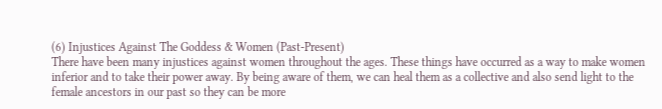(6) Injustices Against The Goddess & Women (Past-Present)
There have been many injustices against women throughout the ages. These things have occurred as a way to make women inferior and to take their power away. By being aware of them, we can heal them as a collective and also send light to the female ancestors in our past so they can be more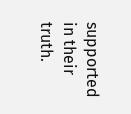supported in their truth.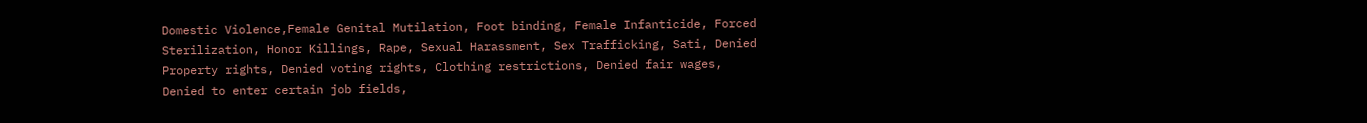Domestic Violence,Female Genital Mutilation, Foot binding, Female Infanticide, Forced Sterilization, Honor Killings, Rape, Sexual Harassment, Sex Trafficking, Sati, Denied Property rights, Denied voting rights, Clothing restrictions, Denied fair wages, Denied to enter certain job fields,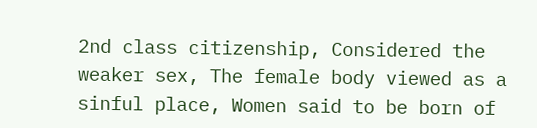2nd class citizenship, Considered the weaker sex, The female body viewed as a sinful place, Women said to be born of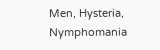Men, Hysteria, Nymphomania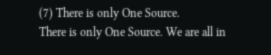(7) There is only One Source.
There is only One Source. We are all in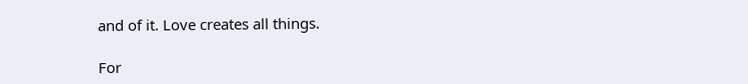and of it. Love creates all things.

For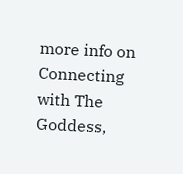more info on Connecting with The Goddess,